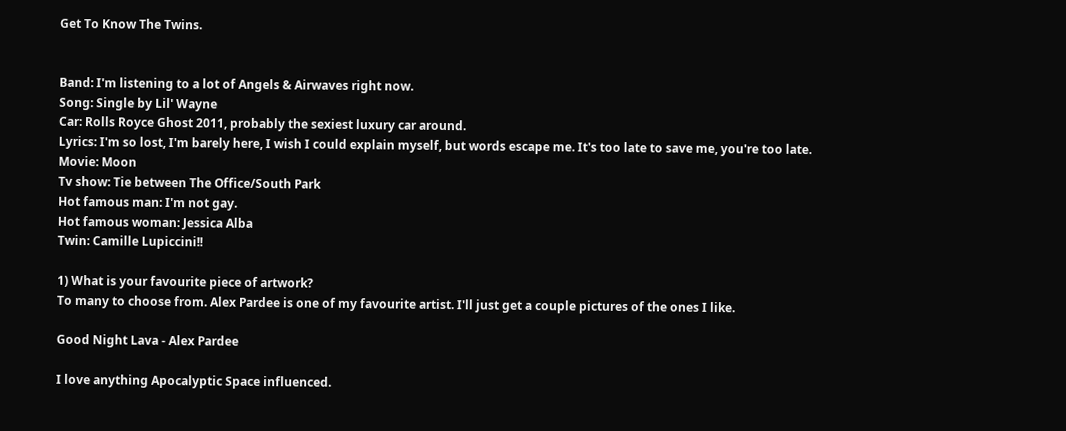Get To Know The Twins.


Band: I'm listening to a lot of Angels & Airwaves right now.
Song: Single by Lil' Wayne
Car: Rolls Royce Ghost 2011, probably the sexiest luxury car around.
Lyrics: I'm so lost, I'm barely here, I wish I could explain myself, but words escape me. It's too late to save me, you're too late.
Movie: Moon
Tv show: Tie between The Office/South Park
Hot famous man: I'm not gay.
Hot famous woman: Jessica Alba
Twin: Camille Lupiccini!!

1) What is your favourite piece of artwork?
To many to choose from. Alex Pardee is one of my favourite artist. I'll just get a couple pictures of the ones I like.

Good Night Lava - Alex Pardee

I love anything Apocalyptic Space influenced.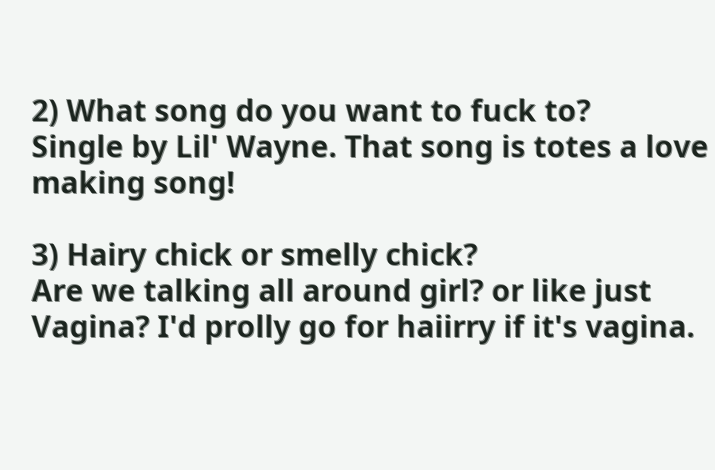2) What song do you want to fuck to?
Single by Lil' Wayne. That song is totes a love making song!

3) Hairy chick or smelly chick?
Are we talking all around girl? or like just Vagina? I'd prolly go for haiirry if it's vagina.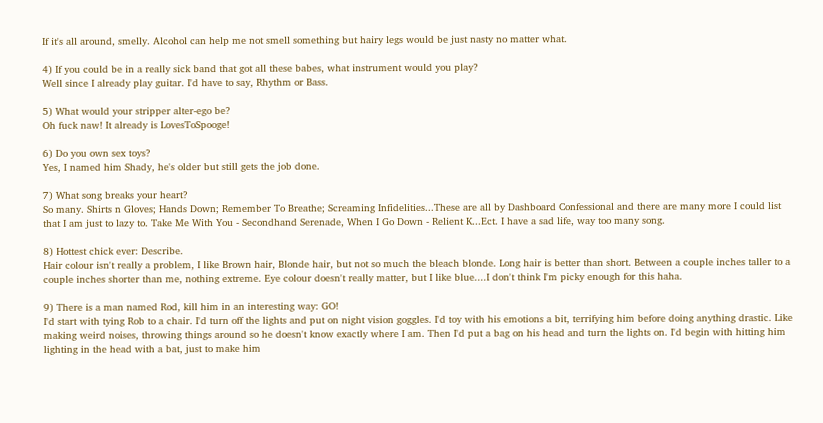If it's all around, smelly. Alcohol can help me not smell something but hairy legs would be just nasty no matter what.

4) If you could be in a really sick band that got all these babes, what instrument would you play?
Well since I already play guitar. I'd have to say, Rhythm or Bass.

5) What would your stripper alter-ego be?
Oh fuck naw! It already is LovesToSpooge!

6) Do you own sex toys?
Yes, I named him Shady, he's older but still gets the job done.

7) What song breaks your heart?
So many. Shirts n Gloves; Hands Down; Remember To Breathe; Screaming Infidelities...These are all by Dashboard Confessional and there are many more I could list that I am just to lazy to. Take Me With You - Secondhand Serenade, When I Go Down - Relient K...Ect. I have a sad life, way too many song.

8) Hottest chick ever: Describe.
Hair colour isn't really a problem, I like Brown hair, Blonde hair, but not so much the bleach blonde. Long hair is better than short. Between a couple inches taller to a couple inches shorter than me, nothing extreme. Eye colour doesn't really matter, but I like blue....I don't think I'm picky enough for this haha.

9) There is a man named Rod, kill him in an interesting way: GO!
I'd start with tying Rob to a chair. I'd turn off the lights and put on night vision goggles. I'd toy with his emotions a bit, terrifying him before doing anything drastic. Like making weird noises, throwing things around so he doesn't know exactly where I am. Then I'd put a bag on his head and turn the lights on. I'd begin with hitting him lighting in the head with a bat, just to make him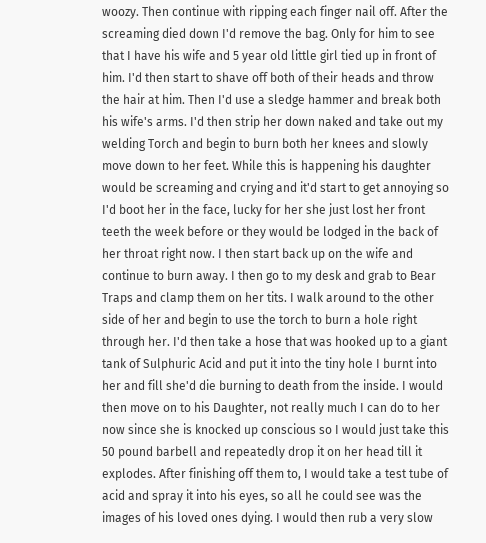woozy. Then continue with ripping each finger nail off. After the screaming died down I'd remove the bag. Only for him to see that I have his wife and 5 year old little girl tied up in front of him. I'd then start to shave off both of their heads and throw the hair at him. Then I'd use a sledge hammer and break both his wife's arms. I'd then strip her down naked and take out my welding Torch and begin to burn both her knees and slowly move down to her feet. While this is happening his daughter would be screaming and crying and it'd start to get annoying so I'd boot her in the face, lucky for her she just lost her front teeth the week before or they would be lodged in the back of her throat right now. I then start back up on the wife and continue to burn away. I then go to my desk and grab to Bear Traps and clamp them on her tits. I walk around to the other side of her and begin to use the torch to burn a hole right through her. I'd then take a hose that was hooked up to a giant tank of Sulphuric Acid and put it into the tiny hole I burnt into her and fill she'd die burning to death from the inside. I would then move on to his Daughter, not really much I can do to her now since she is knocked up conscious so I would just take this 50 pound barbell and repeatedly drop it on her head till it explodes. After finishing off them to, I would take a test tube of acid and spray it into his eyes, so all he could see was the images of his loved ones dying. I would then rub a very slow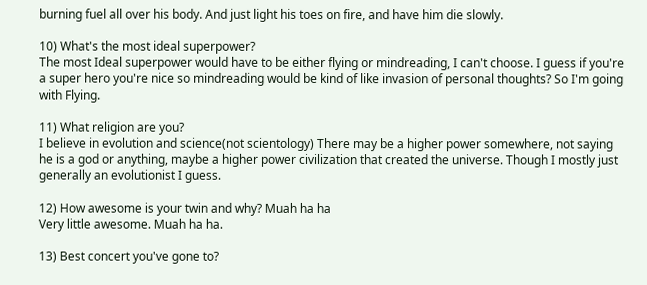burning fuel all over his body. And just light his toes on fire, and have him die slowly.

10) What's the most ideal superpower?
The most Ideal superpower would have to be either flying or mindreading, I can't choose. I guess if you're a super hero you're nice so mindreading would be kind of like invasion of personal thoughts? So I'm going with Flying.

11) What religion are you?
I believe in evolution and science(not scientology) There may be a higher power somewhere, not saying he is a god or anything, maybe a higher power civilization that created the universe. Though I mostly just generally an evolutionist I guess.

12) How awesome is your twin and why? Muah ha ha
Very little awesome. Muah ha ha.

13) Best concert you've gone to?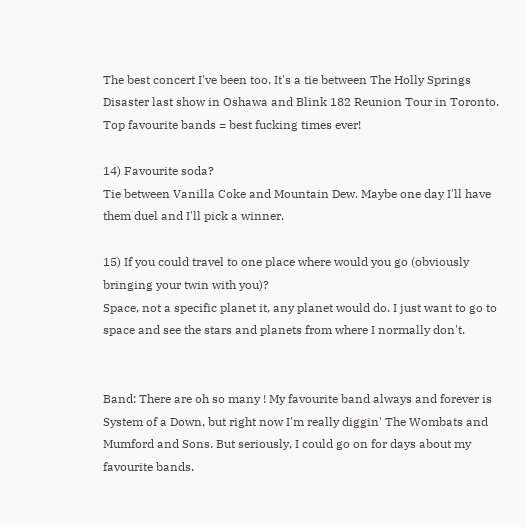The best concert I've been too. It's a tie between The Holly Springs Disaster last show in Oshawa and Blink 182 Reunion Tour in Toronto. Top favourite bands = best fucking times ever!

14) Favourite soda?
Tie between Vanilla Coke and Mountain Dew. Maybe one day I'll have them duel and I'll pick a winner.

15) If you could travel to one place where would you go (obviously bringing your twin with you)?
Space, not a specific planet it, any planet would do. I just want to go to space and see the stars and planets from where I normally don't.


Band: There are oh so many ! My favourite band always and forever is System of a Down, but right now I'm really diggin' The Wombats and Mumford and Sons. But seriously, I could go on for days about my favourite bands.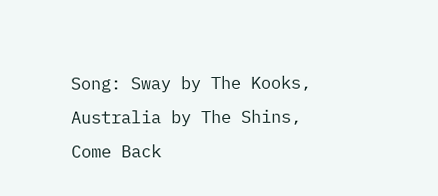Song: Sway by The Kooks, Australia by The Shins, Come Back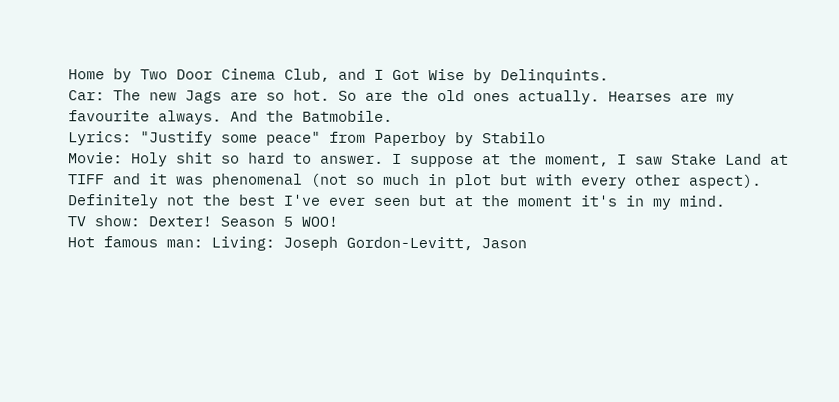Home by Two Door Cinema Club, and I Got Wise by Delinquints.
Car: The new Jags are so hot. So are the old ones actually. Hearses are my favourite always. And the Batmobile.
Lyrics: "Justify some peace" from Paperboy by Stabilo
Movie: Holy shit so hard to answer. I suppose at the moment, I saw Stake Land at TIFF and it was phenomenal (not so much in plot but with every other aspect). Definitely not the best I've ever seen but at the moment it's in my mind.
TV show: Dexter! Season 5 WOO!
Hot famous man: Living: Joseph Gordon-Levitt, Jason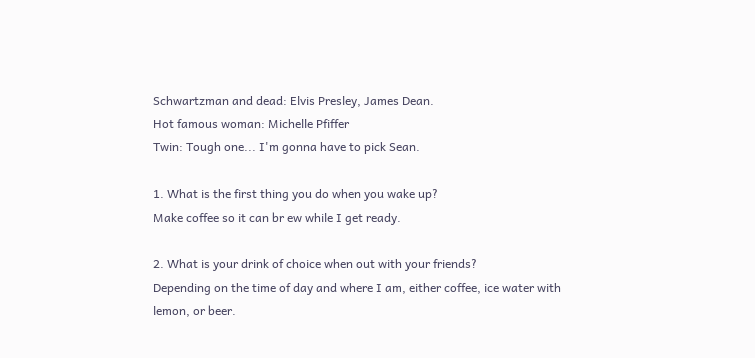Schwartzman and dead: Elvis Presley, James Dean.
Hot famous woman: Michelle Pfiffer
Twin: Tough one... I'm gonna have to pick Sean.

1. What is the first thing you do when you wake up?
Make coffee so it can br ew while I get ready.

2. What is your drink of choice when out with your friends?
Depending on the time of day and where I am, either coffee, ice water with lemon, or beer.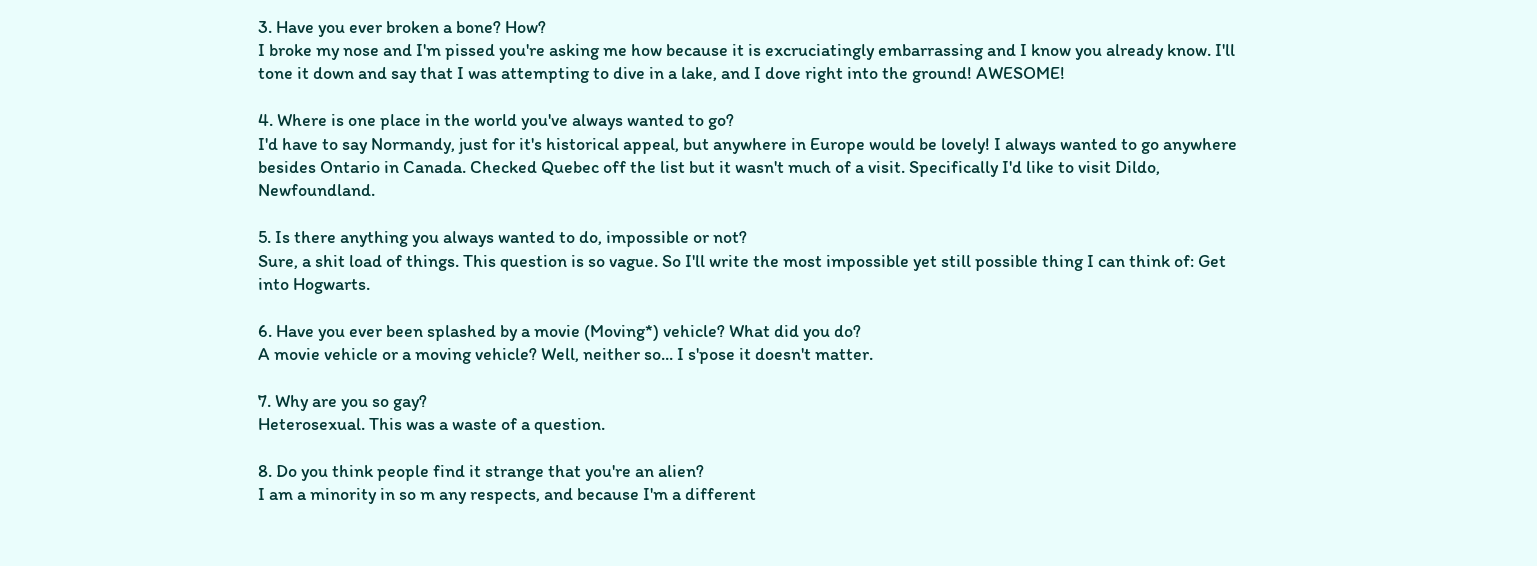3. Have you ever broken a bone? How?
I broke my nose and I'm pissed you're asking me how because it is excruciatingly embarrassing and I know you already know. I'll tone it down and say that I was attempting to dive in a lake, and I dove right into the ground! AWESOME!

4. Where is one place in the world you've always wanted to go?
I'd have to say Normandy, just for it's historical appeal, but anywhere in Europe would be lovely! I always wanted to go anywhere besides Ontario in Canada. Checked Quebec off the list but it wasn't much of a visit. Specifically I'd like to visit Dildo, Newfoundland.

5. Is there anything you always wanted to do, impossible or not?
Sure, a shit load of things. This question is so vague. So I'll write the most impossible yet still possible thing I can think of: Get into Hogwarts.

6. Have you ever been splashed by a movie (Moving*) vehicle? What did you do?
A movie vehicle or a moving vehicle? Well, neither so... I s'pose it doesn't matter.

7. Why are you so gay?
Heterosexual. This was a waste of a question.

8. Do you think people find it strange that you're an alien?
I am a minority in so m any respects, and because I'm a different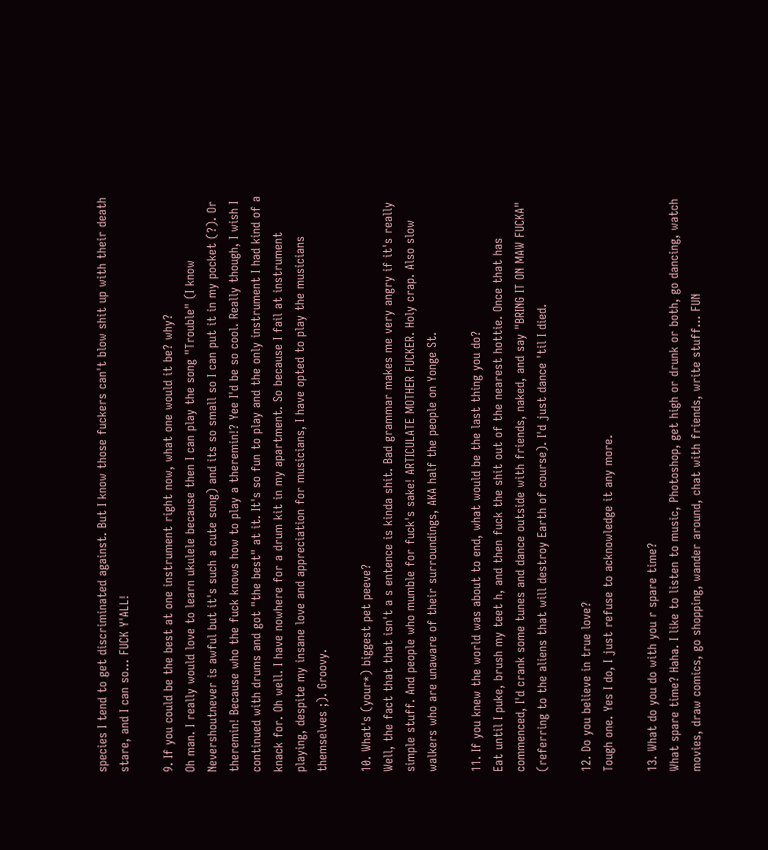species I tend to get discriminated against. But I know those fuckers can't blow shit up with their death stare, and I can so... FUCK Y'ALL!

9. If you could be the best at one instrument right now, what one would it be? why?
Oh man. I really would love to learn ukulele because then I can play the song "Trouble" (I know Nevershoutnever is awful but it's such a cute song) and its so small so I can put it in my pocket (?). Or theremin! Because who the fuck knows how to play a theremin!? Yee I'd be so cool. Really though, I wish I continued with drums and got "the best" at it. It's so fun to play and the only instrument I had kind of a knack for. Oh well. I have nowhere for a drum kit in my apartment. So because I fail at instrument playing, despite my insane love and appreciation for musicians, I have opted to play the musicians themselves ;). Groovy.

10. What's (your*) biggest pet peeve?
Well, the fact that that isn't a s entence is kinda shit. Bad grammar makes me very angry if it's really simple stuff. And people who mumble for fuck's sake! ARTICULATE MOTHER FUCKER. Holy crap. Also slow walkers who are unaware of their surroundings, AKA half the people on Yonge St.

11. If you knew the world was about to end, what would be the last thing you do?
Eat until I puke, brush my teet h, and then fuck the shit out of the nearest hottie. Once that has commenced, I'd crank some tunes and dance outside with friends, naked, and say "BRING IT ON MAW FUCKA" (referring to the aliens that will destroy Earth of course). I'd just dance 'til I died.

12. Do you believe in true love?
Tough one. Yes I do, I just refuse to acknowledge it any more.

13. What do you do with you r spare time?
What spare time? Haha. I like to listen to music, Photoshop, get high or drunk or both, go dancing, watch movies, draw comics, go shopping, wander around, chat with friends, write stuff... FUN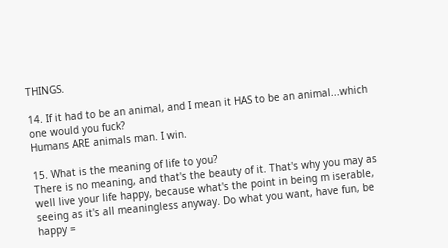THINGS.

14. If it had to be an animal, and I mean it HAS to be an animal...which one would you fuck?
Humans ARE animals man. I win.

15. What is the meaning of life to you?
There is no meaning, and that's the beauty of it. That's why you may as well live your life happy, because what's the point in being m iserable, seeing as it's all meaningless anyway. Do what you want, have fun, be happy =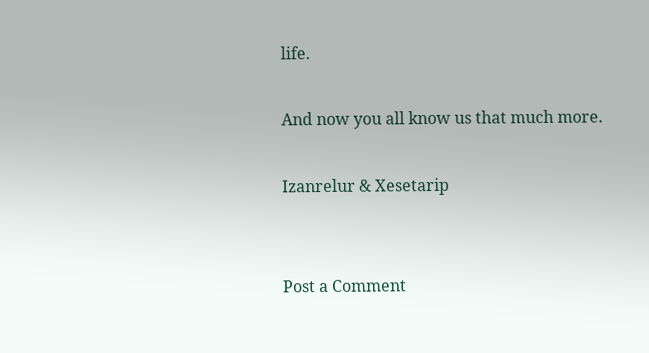life.

And now you all know us that much more.

Izanrelur & Xesetarip


Post a Comment